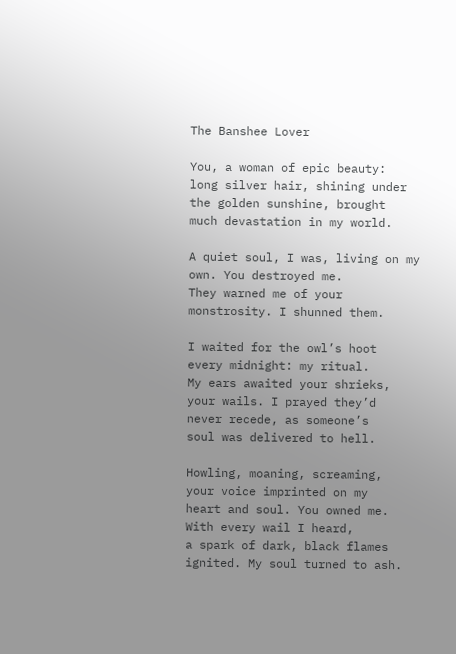The Banshee Lover

You, a woman of epic beauty:
long silver hair, shining under
the golden sunshine, brought
much devastation in my world.

A quiet soul, I was, living on my
own. You destroyed me.
They warned me of your
monstrosity. I shunned them.

I waited for the owl’s hoot
every midnight: my ritual.
My ears awaited your shrieks,
your wails. I prayed they’d
never recede, as someone’s
soul was delivered to hell.

Howling, moaning, screaming,
your voice imprinted on my
heart and soul. You owned me.
With every wail I heard,
a spark of dark, black flames
ignited. My soul turned to ash.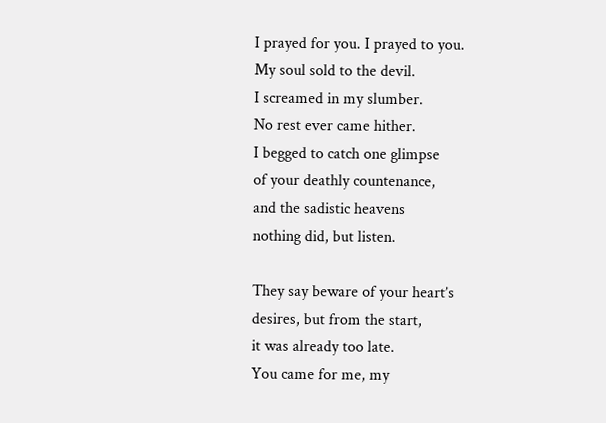I prayed for you. I prayed to you.
My soul sold to the devil.
I screamed in my slumber.
No rest ever came hither.
I begged to catch one glimpse
of your deathly countenance,
and the sadistic heavens
nothing did, but listen.

They say beware of your heart’s
desires, but from the start,
it was already too late.
You came for me, my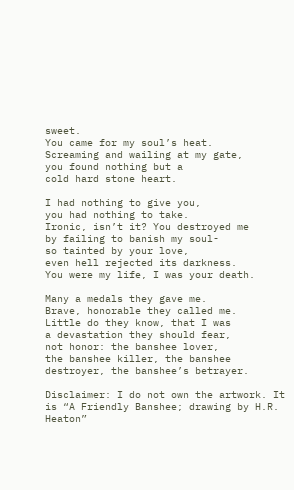sweet.
You came for my soul’s heat.
Screaming and wailing at my gate,
you found nothing but a
cold hard stone heart.

I had nothing to give you,
you had nothing to take.
Ironic, isn’t it? You destroyed me
by failing to banish my soul-
so tainted by your love,
even hell rejected its darkness.
You were my life, I was your death.

Many a medals they gave me.
Brave, honorable they called me.
Little do they know, that I was
a devastation they should fear,
not honor: the banshee lover,
the banshee killer, the banshee
destroyer, the banshee’s betrayer.

Disclaimer: I do not own the artwork. It is “A Friendly Banshee; drawing by H.R. Heaton”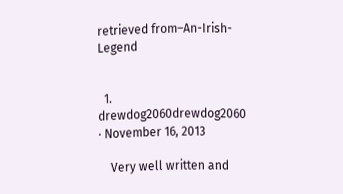retrieved from–An-Irish-Legend


  1. drewdog2060drewdog2060 · November 16, 2013

    Very well written and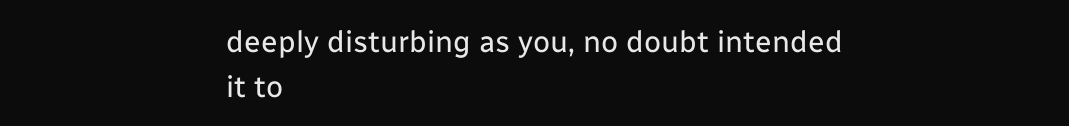deeply disturbing as you, no doubt intended it to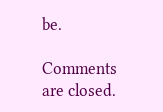be.

Comments are closed.